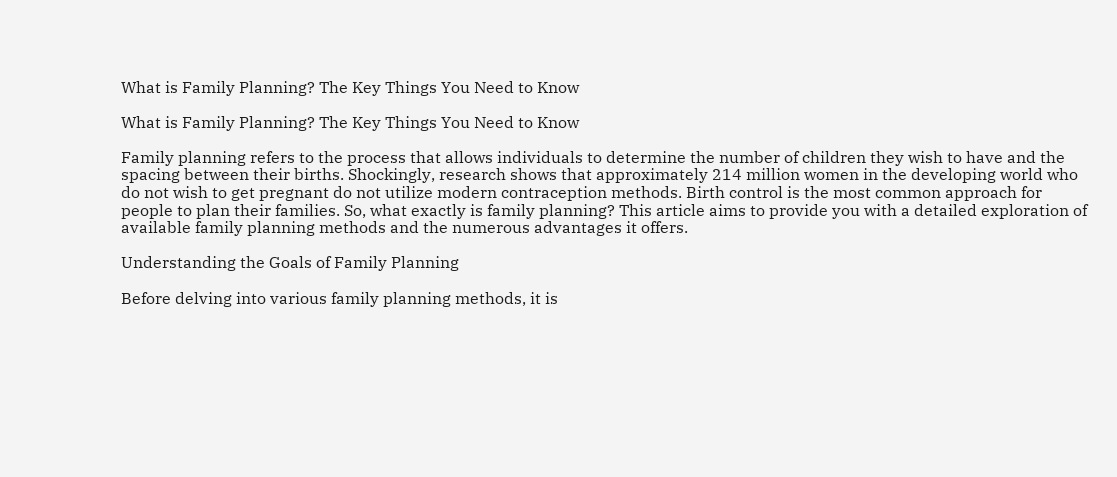What is Family Planning? The Key Things You Need to Know

What is Family Planning? The Key Things You Need to Know

Family planning refers to the process that allows individuals to determine the number of children they wish to have and the spacing between their births. Shockingly, research shows that approximately 214 million women in the developing world who do not wish to get pregnant do not utilize modern contraception methods. Birth control is the most common approach for people to plan their families. So, what exactly is family planning? This article aims to provide you with a detailed exploration of available family planning methods and the numerous advantages it offers.

Understanding the Goals of Family Planning

Before delving into various family planning methods, it is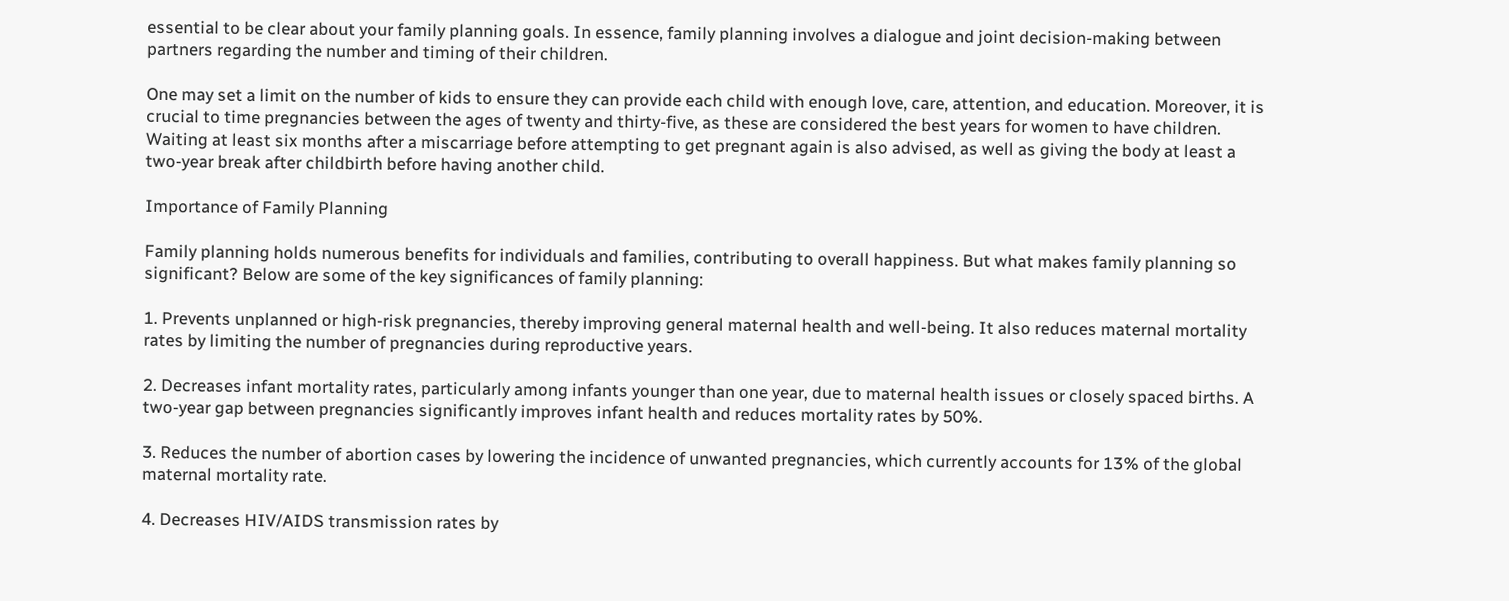essential to be clear about your family planning goals. In essence, family planning involves a dialogue and joint decision-making between partners regarding the number and timing of their children.

One may set a limit on the number of kids to ensure they can provide each child with enough love, care, attention, and education. Moreover, it is crucial to time pregnancies between the ages of twenty and thirty-five, as these are considered the best years for women to have children. Waiting at least six months after a miscarriage before attempting to get pregnant again is also advised, as well as giving the body at least a two-year break after childbirth before having another child.

Importance of Family Planning

Family planning holds numerous benefits for individuals and families, contributing to overall happiness. But what makes family planning so significant? Below are some of the key significances of family planning:

1. Prevents unplanned or high-risk pregnancies, thereby improving general maternal health and well-being. It also reduces maternal mortality rates by limiting the number of pregnancies during reproductive years.

2. Decreases infant mortality rates, particularly among infants younger than one year, due to maternal health issues or closely spaced births. A two-year gap between pregnancies significantly improves infant health and reduces mortality rates by 50%.

3. Reduces the number of abortion cases by lowering the incidence of unwanted pregnancies, which currently accounts for 13% of the global maternal mortality rate.

4. Decreases HIV/AIDS transmission rates by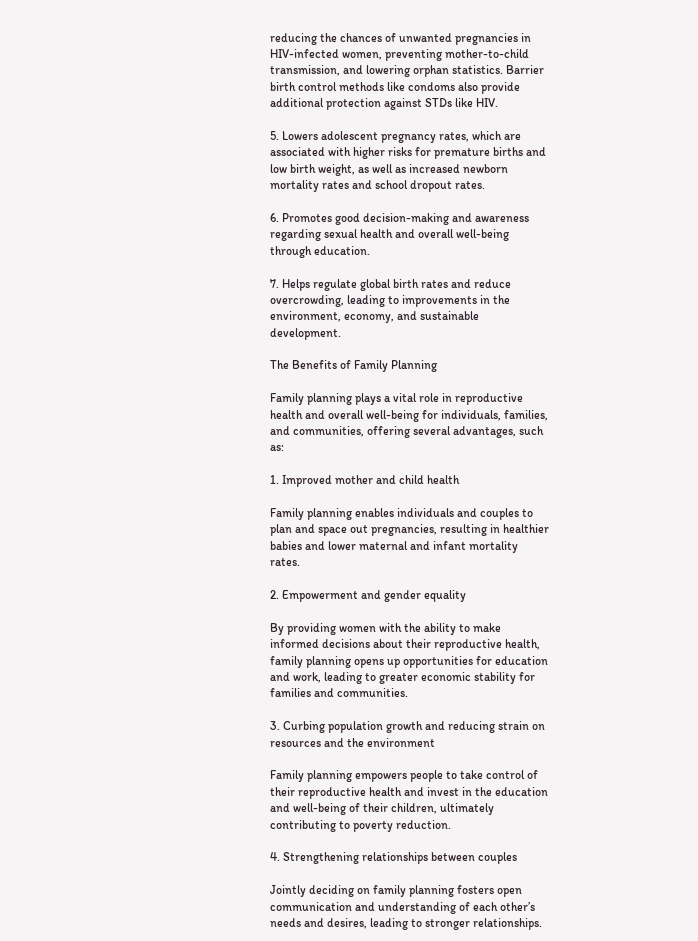reducing the chances of unwanted pregnancies in HIV-infected women, preventing mother-to-child transmission, and lowering orphan statistics. Barrier birth control methods like condoms also provide additional protection against STDs like HIV.

5. Lowers adolescent pregnancy rates, which are associated with higher risks for premature births and low birth weight, as well as increased newborn mortality rates and school dropout rates.

6. Promotes good decision-making and awareness regarding sexual health and overall well-being through education.

7. Helps regulate global birth rates and reduce overcrowding, leading to improvements in the environment, economy, and sustainable development.

The Benefits of Family Planning

Family planning plays a vital role in reproductive health and overall well-being for individuals, families, and communities, offering several advantages, such as:

1. Improved mother and child health

Family planning enables individuals and couples to plan and space out pregnancies, resulting in healthier babies and lower maternal and infant mortality rates.

2. Empowerment and gender equality

By providing women with the ability to make informed decisions about their reproductive health, family planning opens up opportunities for education and work, leading to greater economic stability for families and communities.

3. Curbing population growth and reducing strain on resources and the environment

Family planning empowers people to take control of their reproductive health and invest in the education and well-being of their children, ultimately contributing to poverty reduction.

4. Strengthening relationships between couples

Jointly deciding on family planning fosters open communication and understanding of each other’s needs and desires, leading to stronger relationships.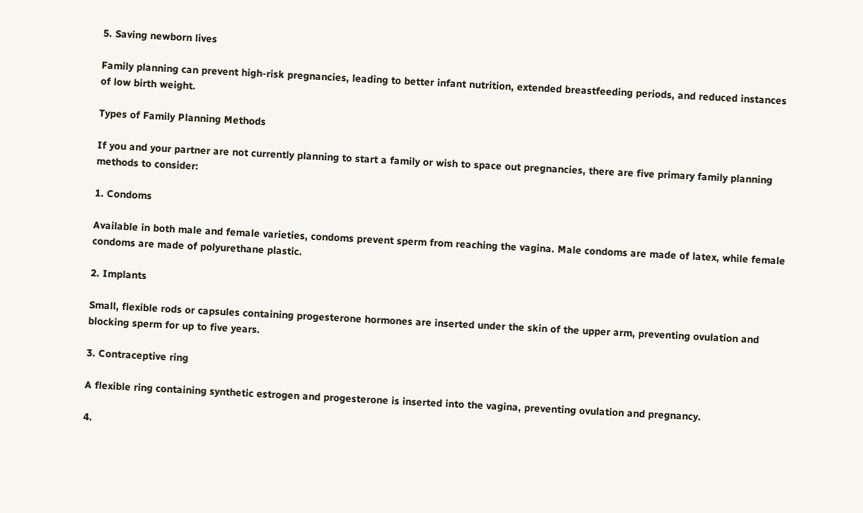5. Saving newborn lives

Family planning can prevent high-risk pregnancies, leading to better infant nutrition, extended breastfeeding periods, and reduced instances of low birth weight.

Types of Family Planning Methods

If you and your partner are not currently planning to start a family or wish to space out pregnancies, there are five primary family planning methods to consider:

1. Condoms

Available in both male and female varieties, condoms prevent sperm from reaching the vagina. Male condoms are made of latex, while female condoms are made of polyurethane plastic.

2. Implants

Small, flexible rods or capsules containing progesterone hormones are inserted under the skin of the upper arm, preventing ovulation and blocking sperm for up to five years.

3. Contraceptive ring

A flexible ring containing synthetic estrogen and progesterone is inserted into the vagina, preventing ovulation and pregnancy.

4.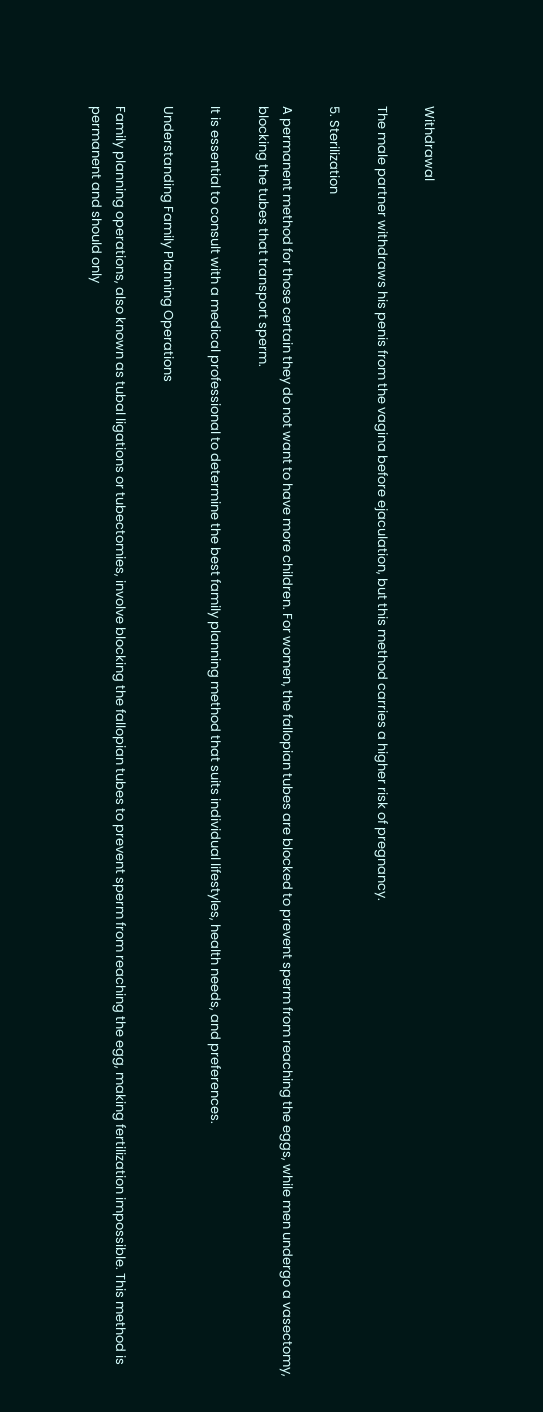Withdrawal

The male partner withdraws his penis from the vagina before ejaculation, but this method carries a higher risk of pregnancy.

5. Sterilization

A permanent method for those certain they do not want to have more children. For women, the fallopian tubes are blocked to prevent sperm from reaching the eggs, while men undergo a vasectomy, blocking the tubes that transport sperm.

It is essential to consult with a medical professional to determine the best family planning method that suits individual lifestyles, health needs, and preferences.

Understanding Family Planning Operations

Family planning operations, also known as tubal ligations or tubectomies, involve blocking the fallopian tubes to prevent sperm from reaching the egg, making fertilization impossible. This method is permanent and should only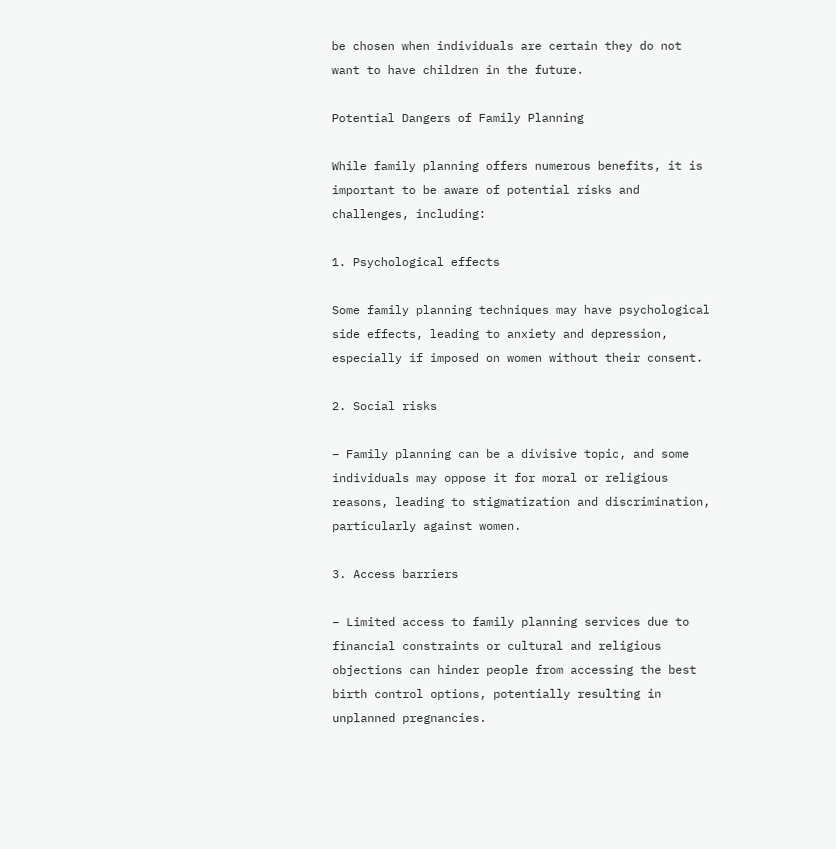be chosen when individuals are certain they do not want to have children in the future.

Potential Dangers of Family Planning

While family planning offers numerous benefits, it is important to be aware of potential risks and challenges, including:

1. Psychological effects

Some family planning techniques may have psychological side effects, leading to anxiety and depression, especially if imposed on women without their consent.

2. Social risks

– Family planning can be a divisive topic, and some individuals may oppose it for moral or religious reasons, leading to stigmatization and discrimination, particularly against women.

3. Access barriers

– Limited access to family planning services due to financial constraints or cultural and religious objections can hinder people from accessing the best birth control options, potentially resulting in unplanned pregnancies.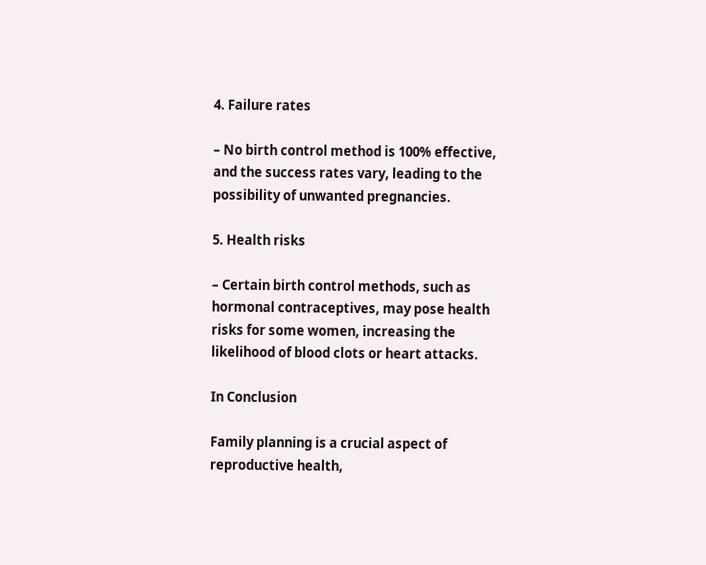4. Failure rates

– No birth control method is 100% effective, and the success rates vary, leading to the possibility of unwanted pregnancies.

5. Health risks

– Certain birth control methods, such as hormonal contraceptives, may pose health risks for some women, increasing the likelihood of blood clots or heart attacks.

In Conclusion

Family planning is a crucial aspect of reproductive health,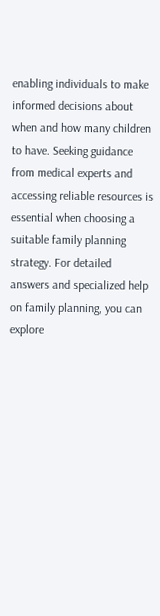enabling individuals to make informed decisions about when and how many children to have. Seeking guidance from medical experts and accessing reliable resources is essential when choosing a suitable family planning strategy. For detailed answers and specialized help on family planning, you can explore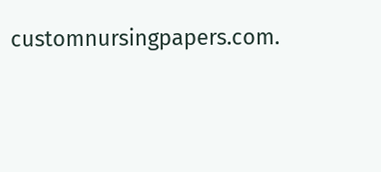customnursingpapers.com.